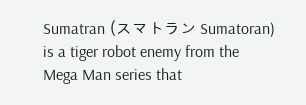Sumatran (スマトラン Sumatoran) is a tiger robot enemy from the Mega Man series that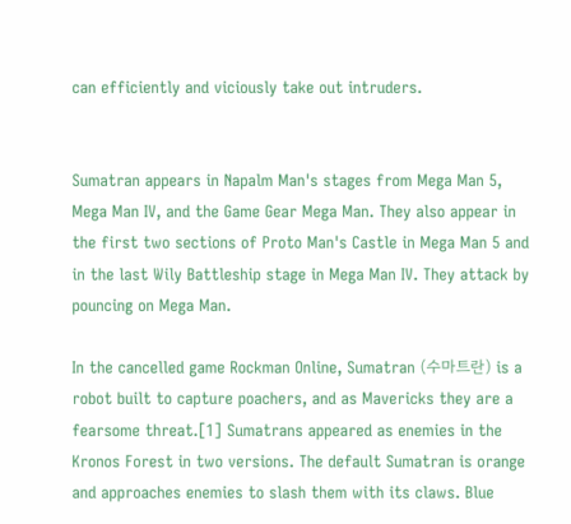can efficiently and viciously take out intruders.


Sumatran appears in Napalm Man's stages from Mega Man 5, Mega Man IV, and the Game Gear Mega Man. They also appear in the first two sections of Proto Man's Castle in Mega Man 5 and in the last Wily Battleship stage in Mega Man IV. They attack by pouncing on Mega Man.

In the cancelled game Rockman Online, Sumatran (수마트란) is a robot built to capture poachers, and as Mavericks they are a fearsome threat.[1] Sumatrans appeared as enemies in the Kronos Forest in two versions. The default Sumatran is orange and approaches enemies to slash them with its claws. Blue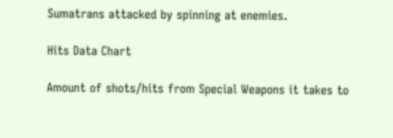Sumatrans attacked by spinning at enemies.

Hits Data Chart

Amount of shots/hits from Special Weapons it takes to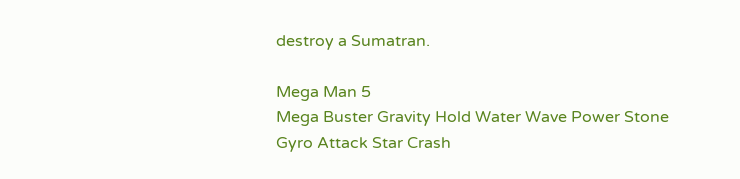destroy a Sumatran.

Mega Man 5
Mega Buster Gravity Hold Water Wave Power Stone Gyro Attack Star Crash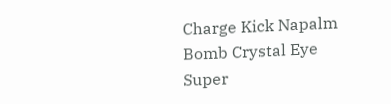Charge Kick Napalm Bomb Crystal Eye Super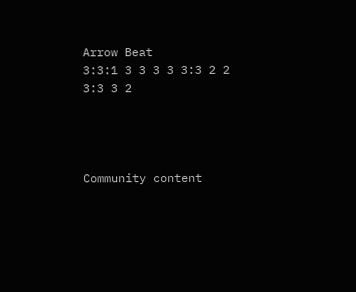Arrow Beat
3:3:1 3 3 3 3 3:3 2 2 3:3 3 2




Community content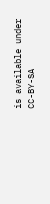is available under CC-BY-SA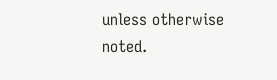unless otherwise noted.